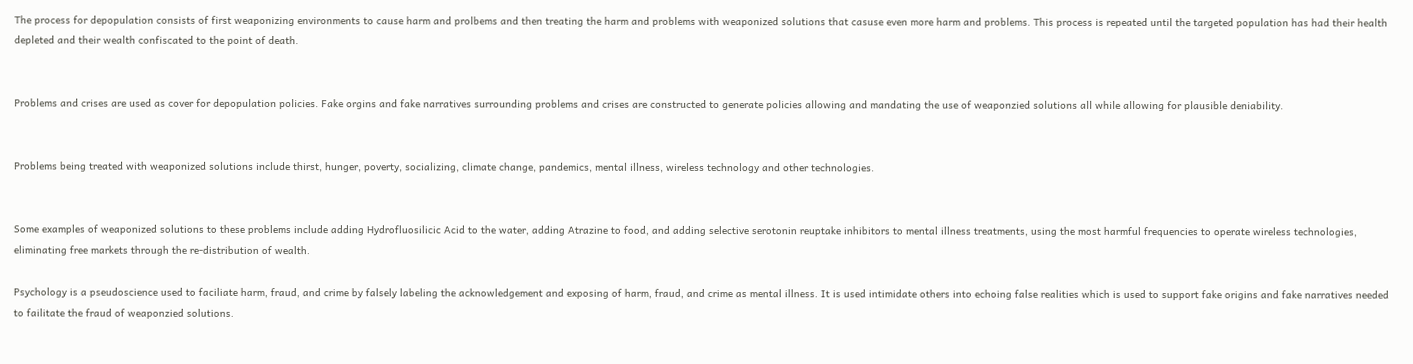The process for depopulation consists of first weaponizing environments to cause harm and prolbems and then treating the harm and problems with weaponized solutions that casuse even more harm and problems. This process is repeated until the targeted population has had their health depleted and their wealth confiscated to the point of death.


Problems and crises are used as cover for depopulation policies. Fake orgins and fake narratives surrounding problems and crises are constructed to generate policies allowing and mandating the use of weaponzied solutions all while allowing for plausible deniability.


Problems being treated with weaponized solutions include thirst, hunger, poverty, socializing, climate change, pandemics, mental illness, wireless technology and other technologies.


Some examples of weaponized solutions to these problems include adding Hydrofluosilicic Acid to the water, adding Atrazine to food, and adding selective serotonin reuptake inhibitors to mental illness treatments, using the most harmful frequencies to operate wireless technologies, eliminating free markets through the re-distribution of wealth.

Psychology is a pseudoscience used to faciliate harm, fraud, and crime by falsely labeling the acknowledgement and exposing of harm, fraud, and crime as mental illness. It is used intimidate others into echoing false realities which is used to support fake origins and fake narratives needed to failitate the fraud of weaponzied solutions.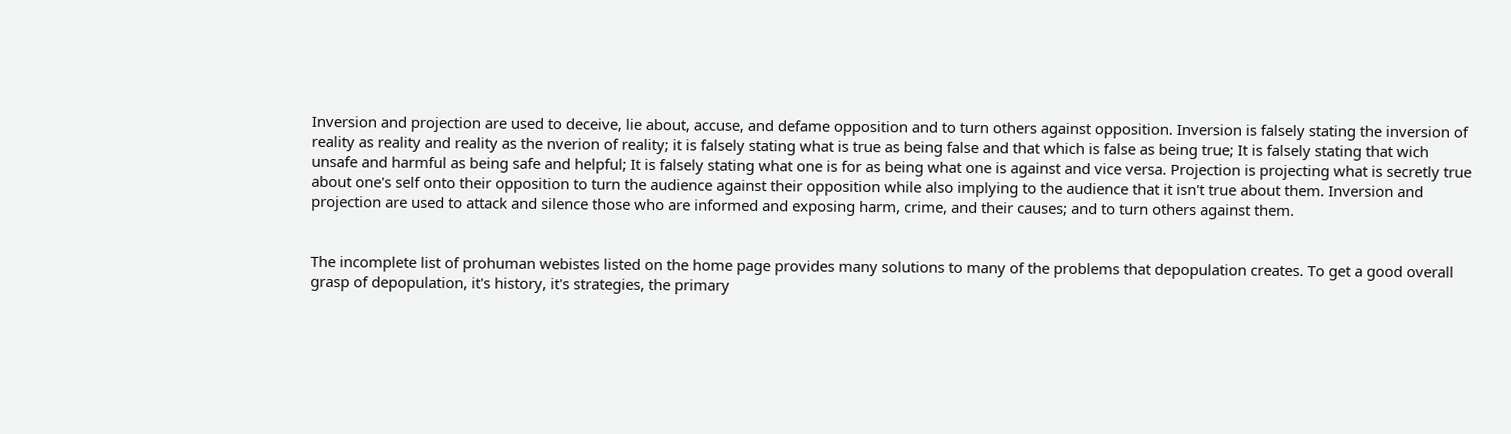Inversion and projection are used to deceive, lie about, accuse, and defame opposition and to turn others against opposition. Inversion is falsely stating the inversion of reality as reality and reality as the nverion of reality; it is falsely stating what is true as being false and that which is false as being true; It is falsely stating that wich unsafe and harmful as being safe and helpful; It is falsely stating what one is for as being what one is against and vice versa. Projection is projecting what is secretly true about one's self onto their opposition to turn the audience against their opposition while also implying to the audience that it isn't true about them. Inversion and projection are used to attack and silence those who are informed and exposing harm, crime, and their causes; and to turn others against them.


The incomplete list of prohuman webistes listed on the home page provides many solutions to many of the problems that depopulation creates. To get a good overall grasp of depopulation, it's history, it's strategies, the primary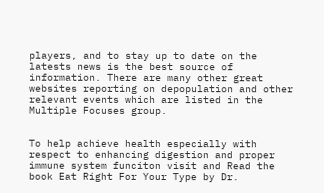players, and to stay up to date on the latests news is the best source of information. There are many other great websites reporting on depopulation and other relevant events which are listed in the Multiple Focuses group.


To help achieve health especially with respect to enhancing digestion and proper immune system funciton visit and Read the book Eat Right For Your Type by Dr.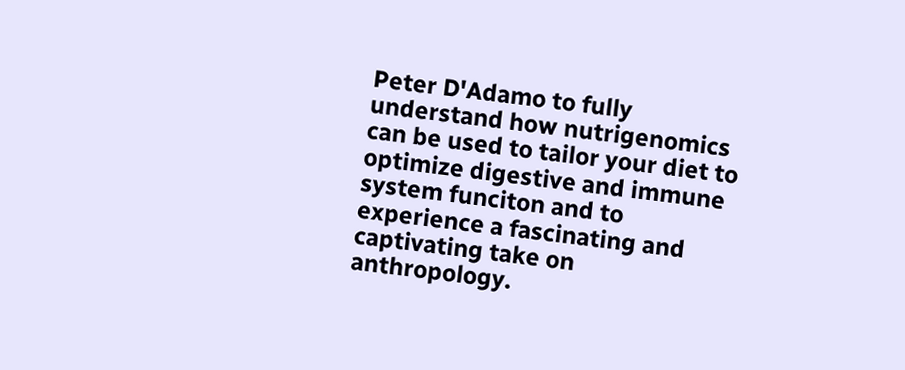Peter D'Adamo to fully understand how nutrigenomics can be used to tailor your diet to optimize digestive and immune system funciton and to experience a fascinating and captivating take on anthropology.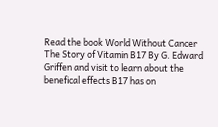Read the book World Without Cancer The Story of Vitamin B17 By G. Edward Griffen and visit to learn about the benefical effects B17 has on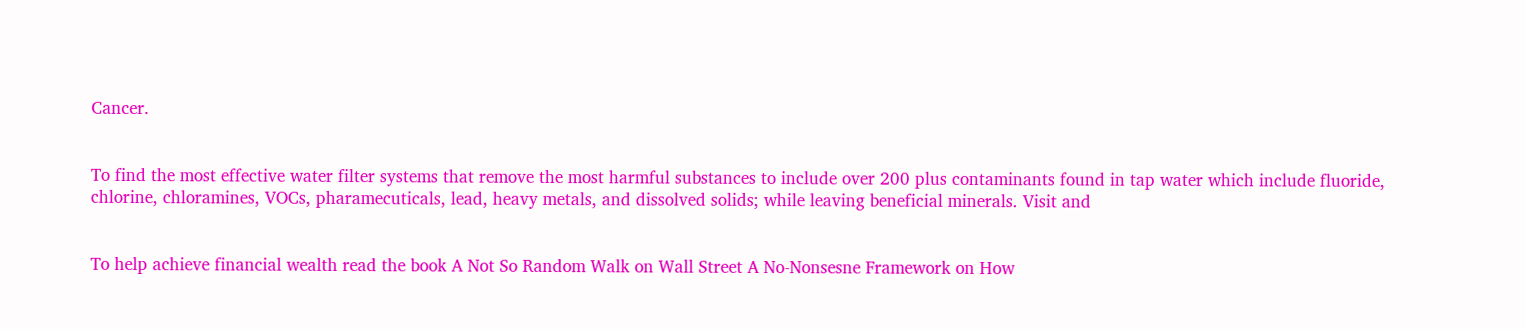Cancer.


To find the most effective water filter systems that remove the most harmful substances to include over 200 plus contaminants found in tap water which include fluoride, chlorine, chloramines, VOCs, pharamecuticals, lead, heavy metals, and dissolved solids; while leaving beneficial minerals. Visit and


To help achieve financial wealth read the book A Not So Random Walk on Wall Street A No-Nonsesne Framework on How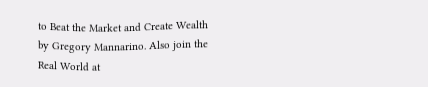to Beat the Market and Create Wealth by Gregory Mannarino. Also join the Real World at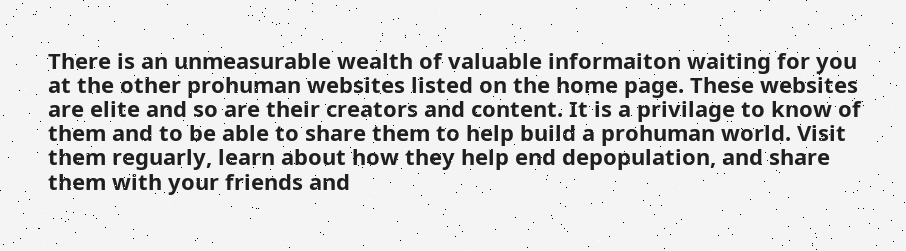There is an unmeasurable wealth of valuable informaiton waiting for you at the other prohuman websites listed on the home page. These websites are elite and so are their creators and content. It is a privilage to know of them and to be able to share them to help build a prohuman world. Visit them reguarly, learn about how they help end depopulation, and share them with your friends and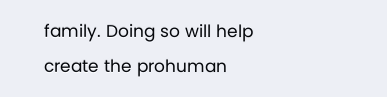family. Doing so will help create the prohuman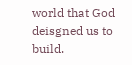world that God deisgned us to build.